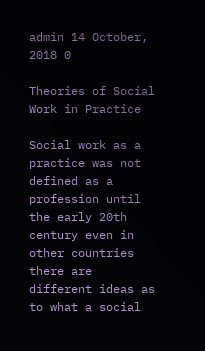admin 14 October, 2018 0

Theories of Social Work in Practice

Social work as a practice was not defined as a profession until the early 20th century even in other countries there are different ideas as to what a social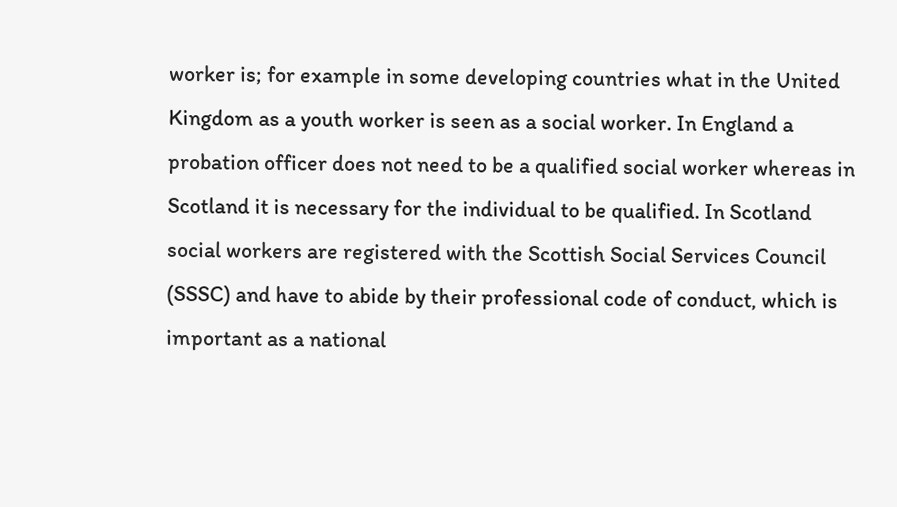worker is; for example in some developing countries what in the United Kingdom as a youth worker is seen as a social worker. In England a probation officer does not need to be a qualified social worker whereas in Scotland it is necessary for the individual to be qualified. In Scotland social workers are registered with the Scottish Social Services Council (SSSC) and have to abide by their professional code of conduct, which is important as a national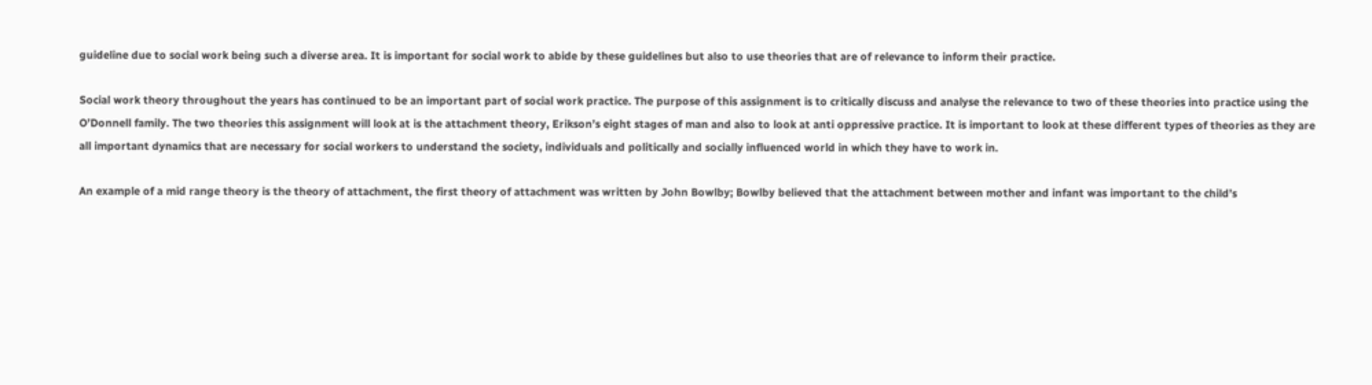guideline due to social work being such a diverse area. It is important for social work to abide by these guidelines but also to use theories that are of relevance to inform their practice.

Social work theory throughout the years has continued to be an important part of social work practice. The purpose of this assignment is to critically discuss and analyse the relevance to two of these theories into practice using the O’Donnell family. The two theories this assignment will look at is the attachment theory, Erikson’s eight stages of man and also to look at anti oppressive practice. It is important to look at these different types of theories as they are all important dynamics that are necessary for social workers to understand the society, individuals and politically and socially influenced world in which they have to work in.

An example of a mid range theory is the theory of attachment, the first theory of attachment was written by John Bowlby; Bowlby believed that the attachment between mother and infant was important to the child’s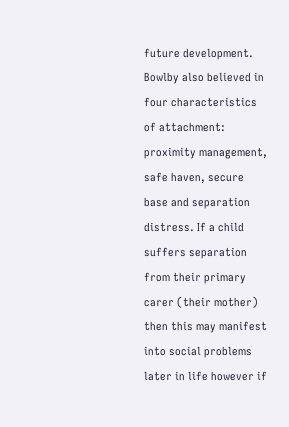future development. Bowlby also believed in four characteristics of attachment: proximity management, safe haven, secure base and separation distress. If a child suffers separation from their primary carer (their mother) then this may manifest into social problems later in life however if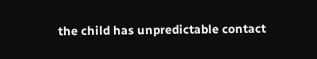the child has unpredictable contact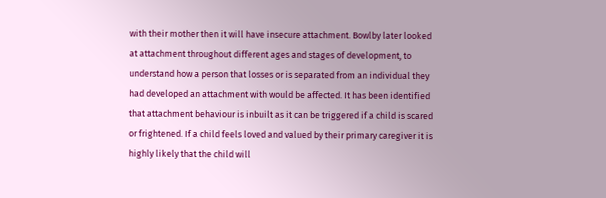with their mother then it will have insecure attachment. Bowlby later looked at attachment throughout different ages and stages of development, to understand how a person that losses or is separated from an individual they had developed an attachment with would be affected. It has been identified that attachment behaviour is inbuilt as it can be triggered if a child is scared or frightened. If a child feels loved and valued by their primary caregiver it is highly likely that the child will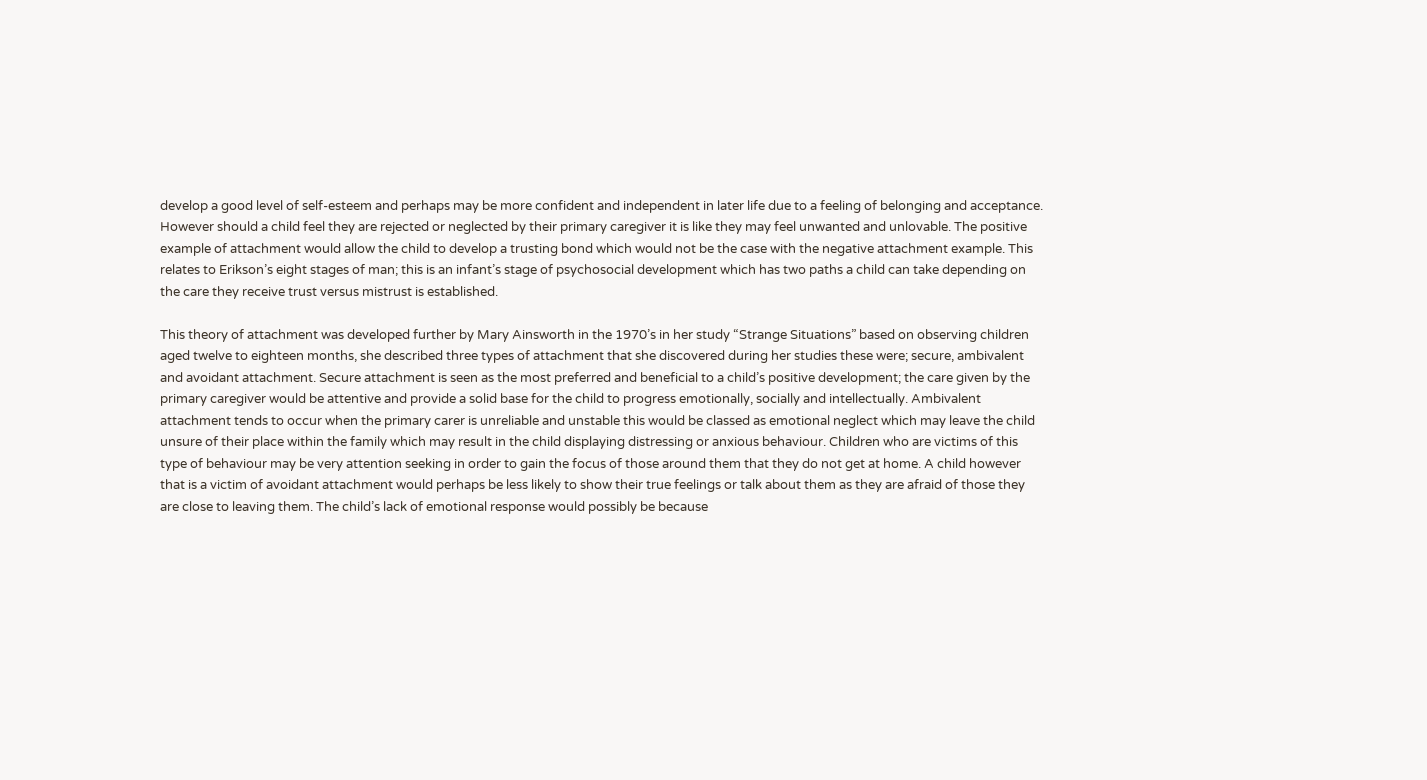develop a good level of self-esteem and perhaps may be more confident and independent in later life due to a feeling of belonging and acceptance. However should a child feel they are rejected or neglected by their primary caregiver it is like they may feel unwanted and unlovable. The positive example of attachment would allow the child to develop a trusting bond which would not be the case with the negative attachment example. This relates to Erikson’s eight stages of man; this is an infant’s stage of psychosocial development which has two paths a child can take depending on the care they receive trust versus mistrust is established.

This theory of attachment was developed further by Mary Ainsworth in the 1970’s in her study “Strange Situations” based on observing children aged twelve to eighteen months, she described three types of attachment that she discovered during her studies these were; secure, ambivalent and avoidant attachment. Secure attachment is seen as the most preferred and beneficial to a child’s positive development; the care given by the primary caregiver would be attentive and provide a solid base for the child to progress emotionally, socially and intellectually. Ambivalent attachment tends to occur when the primary carer is unreliable and unstable this would be classed as emotional neglect which may leave the child unsure of their place within the family which may result in the child displaying distressing or anxious behaviour. Children who are victims of this type of behaviour may be very attention seeking in order to gain the focus of those around them that they do not get at home. A child however that is a victim of avoidant attachment would perhaps be less likely to show their true feelings or talk about them as they are afraid of those they are close to leaving them. The child’s lack of emotional response would possibly be because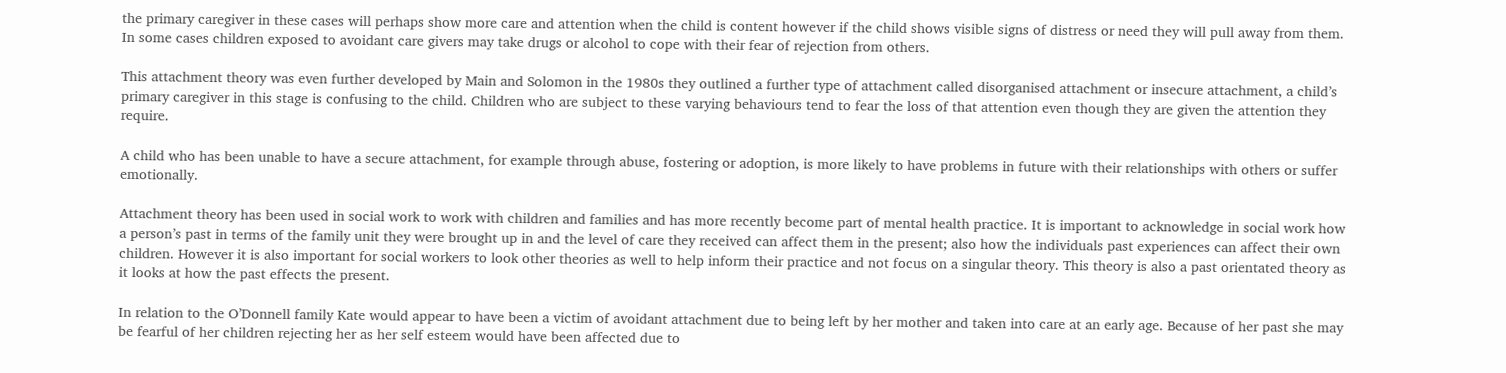the primary caregiver in these cases will perhaps show more care and attention when the child is content however if the child shows visible signs of distress or need they will pull away from them. In some cases children exposed to avoidant care givers may take drugs or alcohol to cope with their fear of rejection from others.

This attachment theory was even further developed by Main and Solomon in the 1980s they outlined a further type of attachment called disorganised attachment or insecure attachment, a child’s primary caregiver in this stage is confusing to the child. Children who are subject to these varying behaviours tend to fear the loss of that attention even though they are given the attention they require.

A child who has been unable to have a secure attachment, for example through abuse, fostering or adoption, is more likely to have problems in future with their relationships with others or suffer emotionally.

Attachment theory has been used in social work to work with children and families and has more recently become part of mental health practice. It is important to acknowledge in social work how a person’s past in terms of the family unit they were brought up in and the level of care they received can affect them in the present; also how the individuals past experiences can affect their own children. However it is also important for social workers to look other theories as well to help inform their practice and not focus on a singular theory. This theory is also a past orientated theory as it looks at how the past effects the present.

In relation to the O’Donnell family Kate would appear to have been a victim of avoidant attachment due to being left by her mother and taken into care at an early age. Because of her past she may be fearful of her children rejecting her as her self esteem would have been affected due to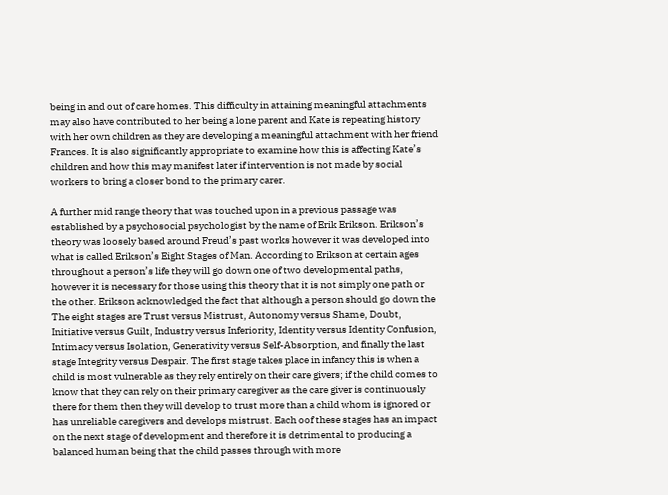being in and out of care homes. This difficulty in attaining meaningful attachments may also have contributed to her being a lone parent and Kate is repeating history with her own children as they are developing a meaningful attachment with her friend Frances. It is also significantly appropriate to examine how this is affecting Kate’s children and how this may manifest later if intervention is not made by social workers to bring a closer bond to the primary carer.

A further mid range theory that was touched upon in a previous passage was established by a psychosocial psychologist by the name of Erik Erikson. Erikson’s theory was loosely based around Freud’s past works however it was developed into what is called Erikson’s Eight Stages of Man. According to Erikson at certain ages throughout a person’s life they will go down one of two developmental paths, however it is necessary for those using this theory that it is not simply one path or the other. Erikson acknowledged the fact that although a person should go down the The eight stages are Trust versus Mistrust, Autonomy versus Shame, Doubt, Initiative versus Guilt, Industry versus Inferiority, Identity versus Identity Confusion, Intimacy versus Isolation, Generativity versus Self-Absorption, and finally the last stage Integrity versus Despair. The first stage takes place in infancy this is when a child is most vulnerable as they rely entirely on their care givers; if the child comes to know that they can rely on their primary caregiver as the care giver is continuously there for them then they will develop to trust more than a child whom is ignored or has unreliable caregivers and develops mistrust. Each oof these stages has an impact on the next stage of development and therefore it is detrimental to producing a balanced human being that the child passes through with more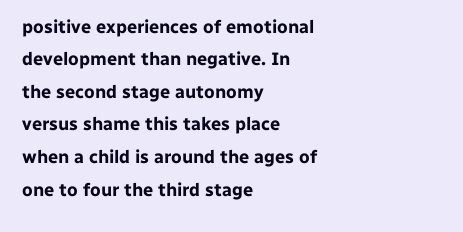positive experiences of emotional development than negative. In the second stage autonomy versus shame this takes place when a child is around the ages of one to four the third stage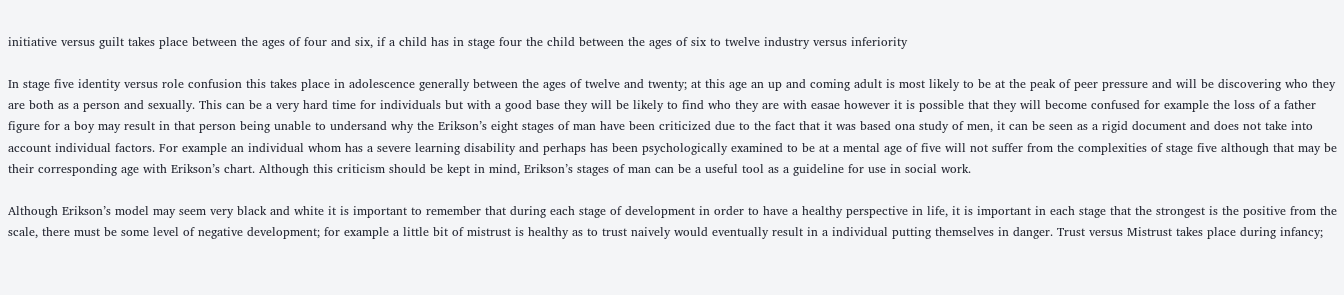initiative versus guilt takes place between the ages of four and six, if a child has in stage four the child between the ages of six to twelve industry versus inferiority

In stage five identity versus role confusion this takes place in adolescence generally between the ages of twelve and twenty; at this age an up and coming adult is most likely to be at the peak of peer pressure and will be discovering who they are both as a person and sexually. This can be a very hard time for individuals but with a good base they will be likely to find who they are with easae however it is possible that they will become confused for example the loss of a father figure for a boy may result in that person being unable to undersand why the Erikson’s eight stages of man have been criticized due to the fact that it was based ona study of men, it can be seen as a rigid document and does not take into account individual factors. For example an individual whom has a severe learning disability and perhaps has been psychologically examined to be at a mental age of five will not suffer from the complexities of stage five although that may be their corresponding age with Erikson’s chart. Although this criticism should be kept in mind, Erikson’s stages of man can be a useful tool as a guideline for use in social work.

Although Erikson’s model may seem very black and white it is important to remember that during each stage of development in order to have a healthy perspective in life, it is important in each stage that the strongest is the positive from the scale, there must be some level of negative development; for example a little bit of mistrust is healthy as to trust naively would eventually result in a individual putting themselves in danger. Trust versus Mistrust takes place during infancy;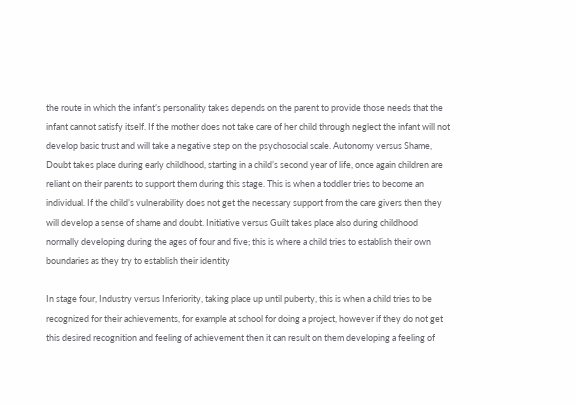the route in which the infant’s personality takes depends on the parent to provide those needs that the infant cannot satisfy itself. If the mother does not take care of her child through neglect the infant will not develop basic trust and will take a negative step on the psychosocial scale. Autonomy versus Shame, Doubt takes place during early childhood, starting in a child’s second year of life, once again children are reliant on their parents to support them during this stage. This is when a toddler tries to become an individual. If the child’s vulnerability does not get the necessary support from the care givers then they will develop a sense of shame and doubt. Initiative versus Guilt takes place also during childhood normally developing during the ages of four and five; this is where a child tries to establish their own boundaries as they try to establish their identity

In stage four, Industry versus Inferiority, taking place up until puberty, this is when a child tries to be recognized for their achievements, for example at school for doing a project, however if they do not get this desired recognition and feeling of achievement then it can result on them developing a feeling of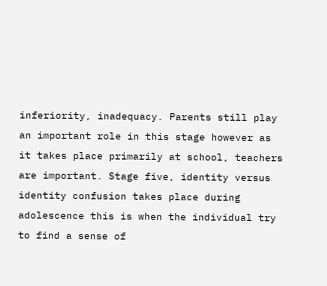inferiority, inadequacy. Parents still play an important role in this stage however as it takes place primarily at school, teachers are important. Stage five, identity versus identity confusion takes place during adolescence this is when the individual try to find a sense of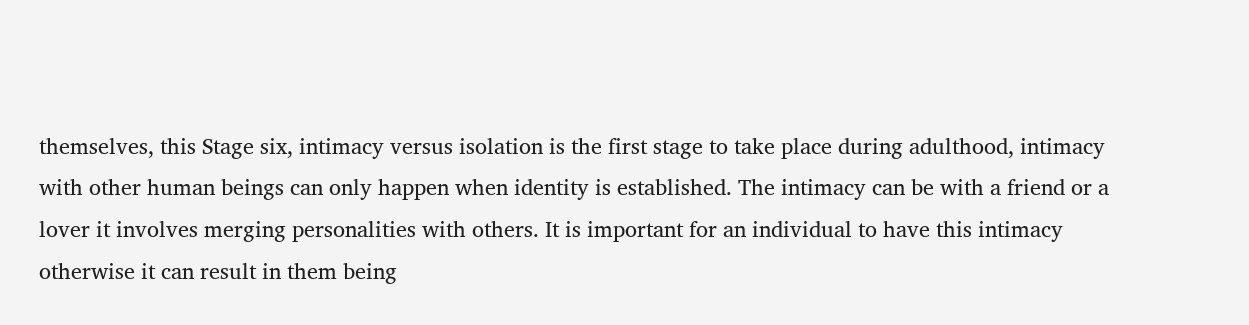themselves, this Stage six, intimacy versus isolation is the first stage to take place during adulthood, intimacy with other human beings can only happen when identity is established. The intimacy can be with a friend or a lover it involves merging personalities with others. It is important for an individual to have this intimacy otherwise it can result in them being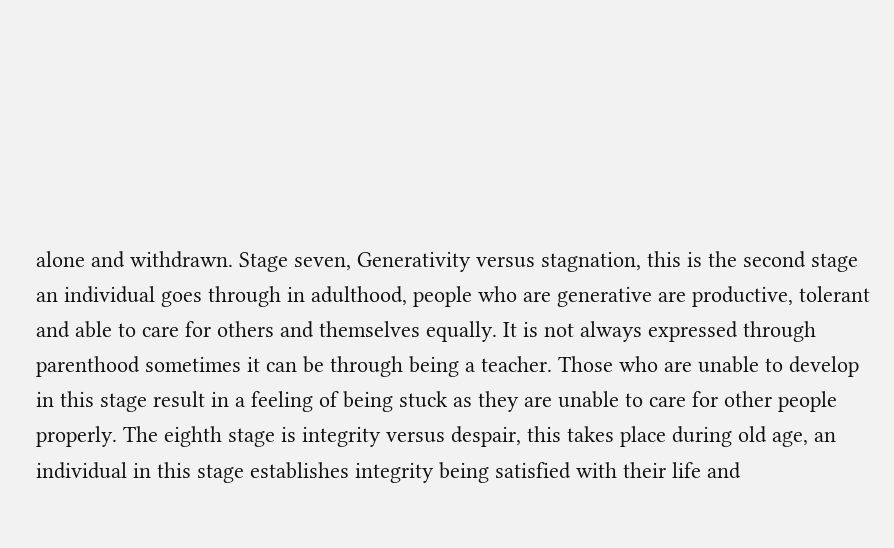alone and withdrawn. Stage seven, Generativity versus stagnation, this is the second stage an individual goes through in adulthood, people who are generative are productive, tolerant and able to care for others and themselves equally. It is not always expressed through parenthood sometimes it can be through being a teacher. Those who are unable to develop in this stage result in a feeling of being stuck as they are unable to care for other people properly. The eighth stage is integrity versus despair, this takes place during old age, an individual in this stage establishes integrity being satisfied with their life and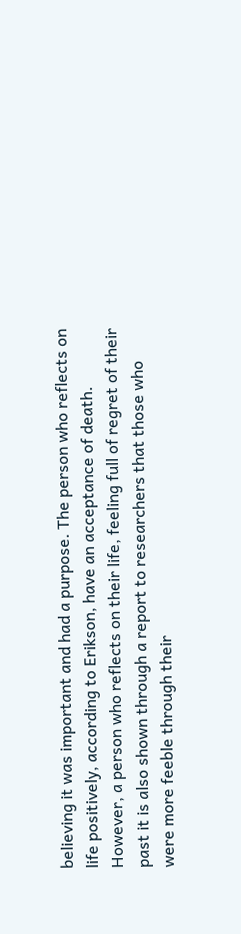believing it was important and had a purpose. The person who reflects on life positively, according to Erikson, have an acceptance of death. However, a person who reflects on their life, feeling full of regret of their past it is also shown through a report to researchers that those who were more feeble through their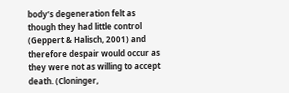body’s degeneration felt as though they had little control (Geppert & Halisch, 2001) and therefore despair would occur as they were not as willing to accept death. (Cloninger,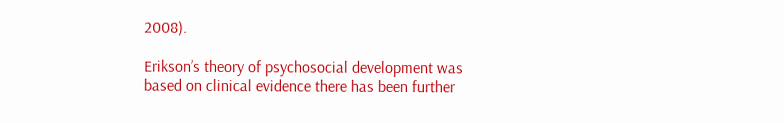2008).

Erikson’s theory of psychosocial development was based on clinical evidence there has been further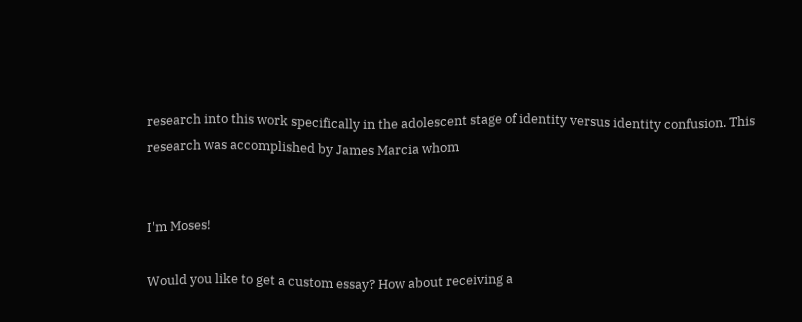research into this work specifically in the adolescent stage of identity versus identity confusion. This research was accomplished by James Marcia whom


I'm Moses!

Would you like to get a custom essay? How about receiving a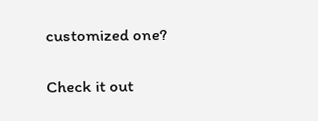customized one?

Check it out